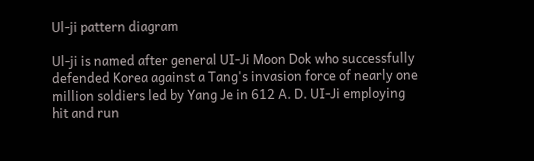Ul-ji pattern diagram

Ul-ji is named after general UI-Ji Moon Dok who successfully defended Korea against a Tang's invasion force of nearly one million soldiers led by Yang Je in 612 A. D. UI-Ji employing hit and run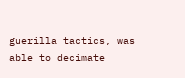guerilla tactics, was able to decimate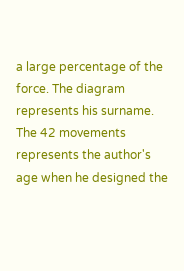a large percentage of the force. The diagram represents his surname. The 42 movements represents the author's age when he designed the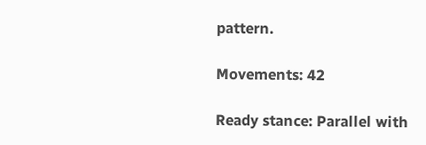pattern.

Movements: 42

Ready stance: Parallel with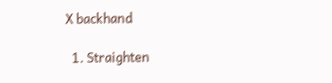X backhand

  1. Straighten